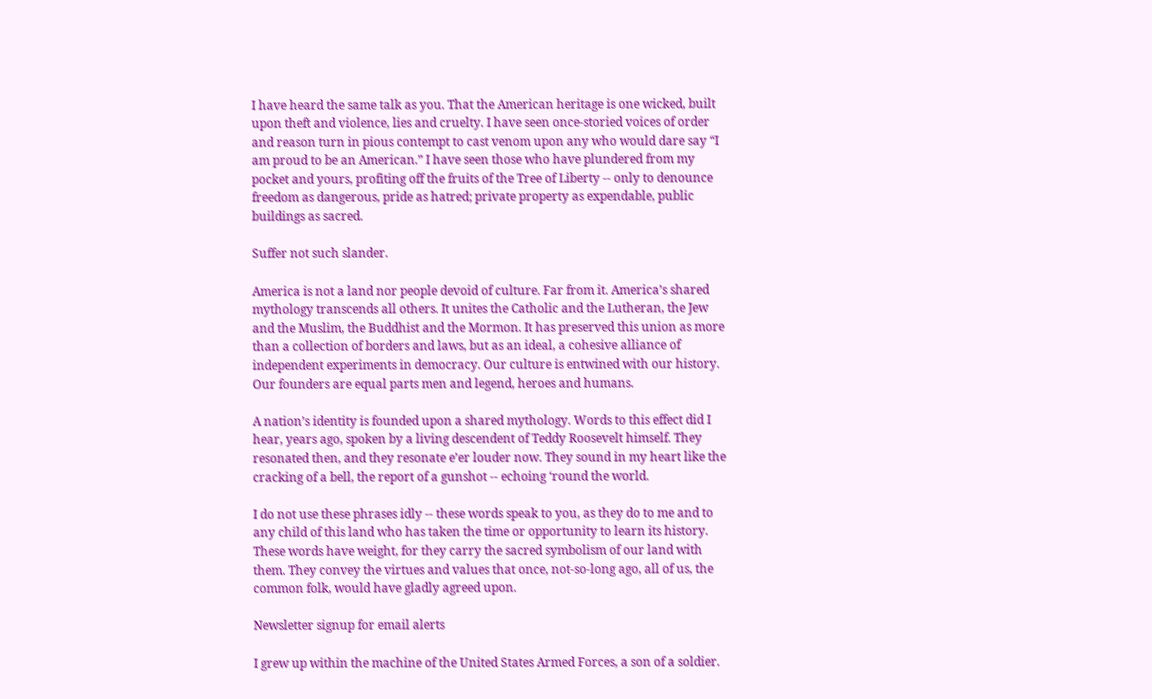I have heard the same talk as you. That the American heritage is one wicked, built upon theft and violence, lies and cruelty. I have seen once-storied voices of order and reason turn in pious contempt to cast venom upon any who would dare say “I am proud to be an American.” I have seen those who have plundered from my pocket and yours, profiting off the fruits of the Tree of Liberty -- only to denounce freedom as dangerous, pride as hatred; private property as expendable, public buildings as sacred.

Suffer not such slander.

America is not a land nor people devoid of culture. Far from it. America’s shared mythology transcends all others. It unites the Catholic and the Lutheran, the Jew and the Muslim, the Buddhist and the Mormon. It has preserved this union as more than a collection of borders and laws, but as an ideal, a cohesive alliance of independent experiments in democracy. Our culture is entwined with our history. Our founders are equal parts men and legend, heroes and humans.

A nation’s identity is founded upon a shared mythology. Words to this effect did I hear, years ago, spoken by a living descendent of Teddy Roosevelt himself. They resonated then, and they resonate e’er louder now. They sound in my heart like the cracking of a bell, the report of a gunshot -- echoing ‘round the world.

I do not use these phrases idly -- these words speak to you, as they do to me and to any child of this land who has taken the time or opportunity to learn its history. These words have weight, for they carry the sacred symbolism of our land with them. They convey the virtues and values that once, not-so-long ago, all of us, the common folk, would have gladly agreed upon.

Newsletter signup for email alerts

I grew up within the machine of the United States Armed Forces, a son of a soldier.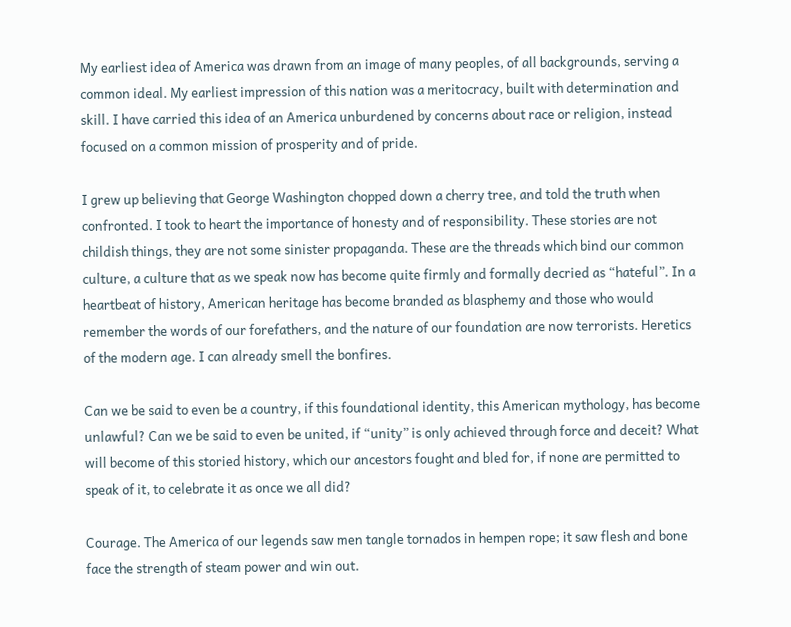My earliest idea of America was drawn from an image of many peoples, of all backgrounds, serving a common ideal. My earliest impression of this nation was a meritocracy, built with determination and skill. I have carried this idea of an America unburdened by concerns about race or religion, instead focused on a common mission of prosperity and of pride.

I grew up believing that George Washington chopped down a cherry tree, and told the truth when confronted. I took to heart the importance of honesty and of responsibility. These stories are not childish things, they are not some sinister propaganda. These are the threads which bind our common culture, a culture that as we speak now has become quite firmly and formally decried as “hateful”. In a heartbeat of history, American heritage has become branded as blasphemy and those who would remember the words of our forefathers, and the nature of our foundation are now terrorists. Heretics of the modern age. I can already smell the bonfires.

Can we be said to even be a country, if this foundational identity, this American mythology, has become unlawful? Can we be said to even be united, if “unity” is only achieved through force and deceit? What will become of this storied history, which our ancestors fought and bled for, if none are permitted to speak of it, to celebrate it as once we all did?

Courage. The America of our legends saw men tangle tornados in hempen rope; it saw flesh and bone face the strength of steam power and win out.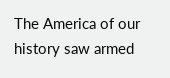The America of our history saw armed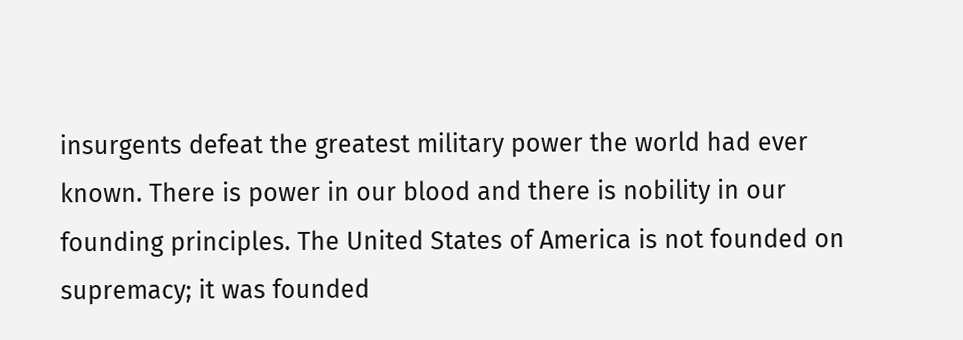insurgents defeat the greatest military power the world had ever known. There is power in our blood and there is nobility in our founding principles. The United States of America is not founded on supremacy; it was founded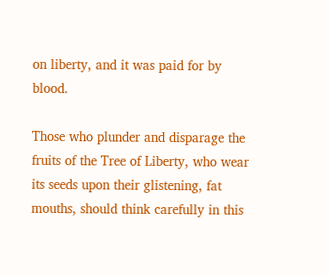on liberty, and it was paid for by blood.

Those who plunder and disparage the fruits of the Tree of Liberty, who wear its seeds upon their glistening, fat mouths, should think carefully in this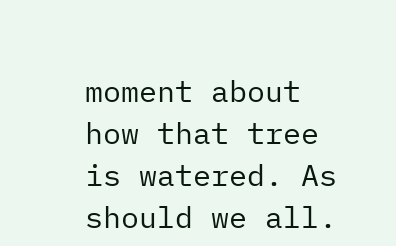moment about how that tree is watered. As should we all.